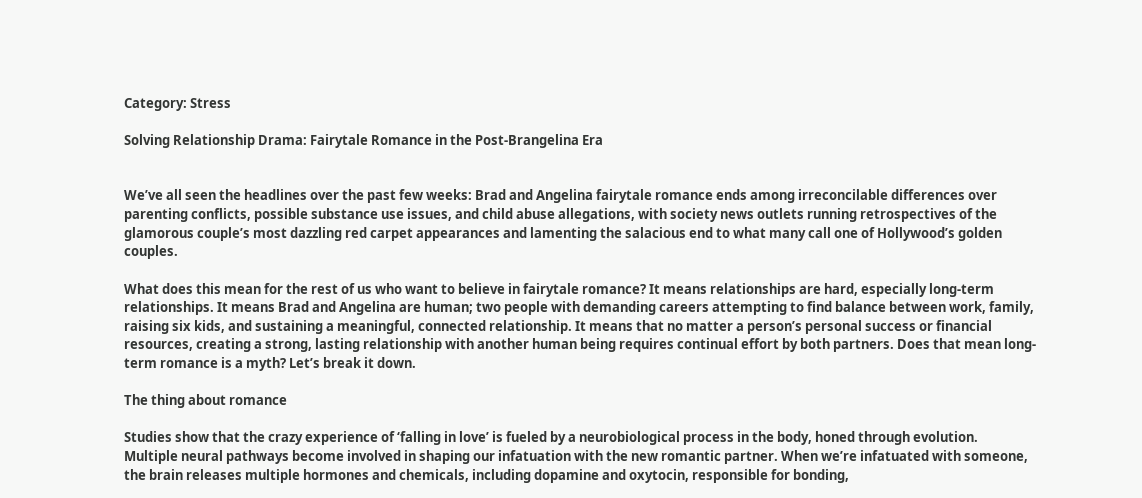Category: Stress

Solving Relationship Drama: Fairytale Romance in the Post-Brangelina Era


We’ve all seen the headlines over the past few weeks: Brad and Angelina fairytale romance ends among irreconcilable differences over parenting conflicts, possible substance use issues, and child abuse allegations, with society news outlets running retrospectives of the glamorous couple’s most dazzling red carpet appearances and lamenting the salacious end to what many call one of Hollywood’s golden couples.

What does this mean for the rest of us who want to believe in fairytale romance? It means relationships are hard, especially long-term relationships. It means Brad and Angelina are human; two people with demanding careers attempting to find balance between work, family, raising six kids, and sustaining a meaningful, connected relationship. It means that no matter a person’s personal success or financial resources, creating a strong, lasting relationship with another human being requires continual effort by both partners. Does that mean long-term romance is a myth? Let’s break it down.

The thing about romance

Studies show that the crazy experience of ‘falling in love’ is fueled by a neurobiological process in the body, honed through evolution.   Multiple neural pathways become involved in shaping our infatuation with the new romantic partner. When we’re infatuated with someone, the brain releases multiple hormones and chemicals, including dopamine and oxytocin, responsible for bonding,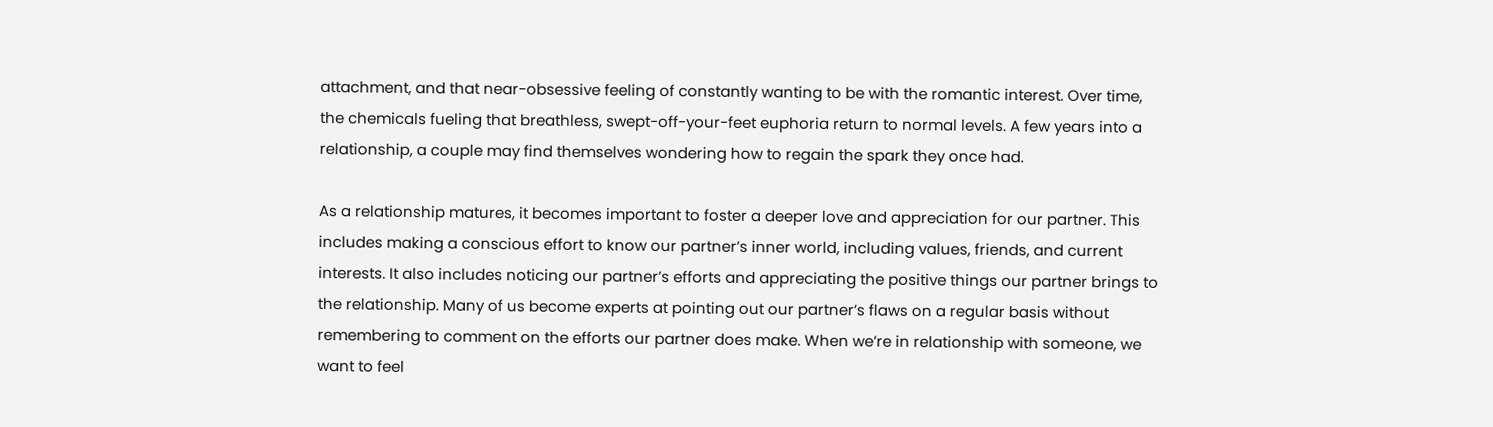attachment, and that near-obsessive feeling of constantly wanting to be with the romantic interest. Over time, the chemicals fueling that breathless, swept-off-your-feet euphoria return to normal levels. A few years into a relationship, a couple may find themselves wondering how to regain the spark they once had.

As a relationship matures, it becomes important to foster a deeper love and appreciation for our partner. This includes making a conscious effort to know our partner’s inner world, including values, friends, and current interests. It also includes noticing our partner’s efforts and appreciating the positive things our partner brings to the relationship. Many of us become experts at pointing out our partner’s flaws on a regular basis without remembering to comment on the efforts our partner does make. When we’re in relationship with someone, we want to feel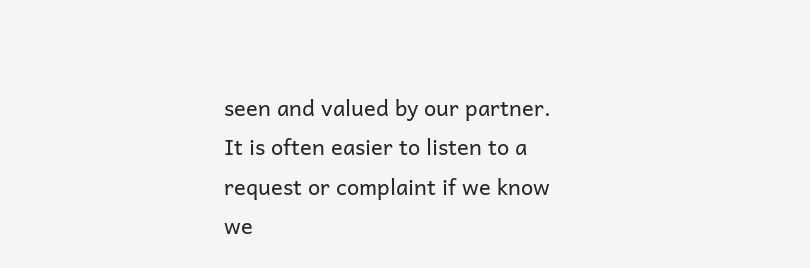seen and valued by our partner. It is often easier to listen to a request or complaint if we know we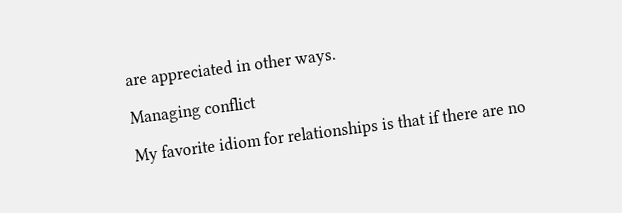are appreciated in other ways.

Managing conflict

My favorite idiom for relationships is that if there are no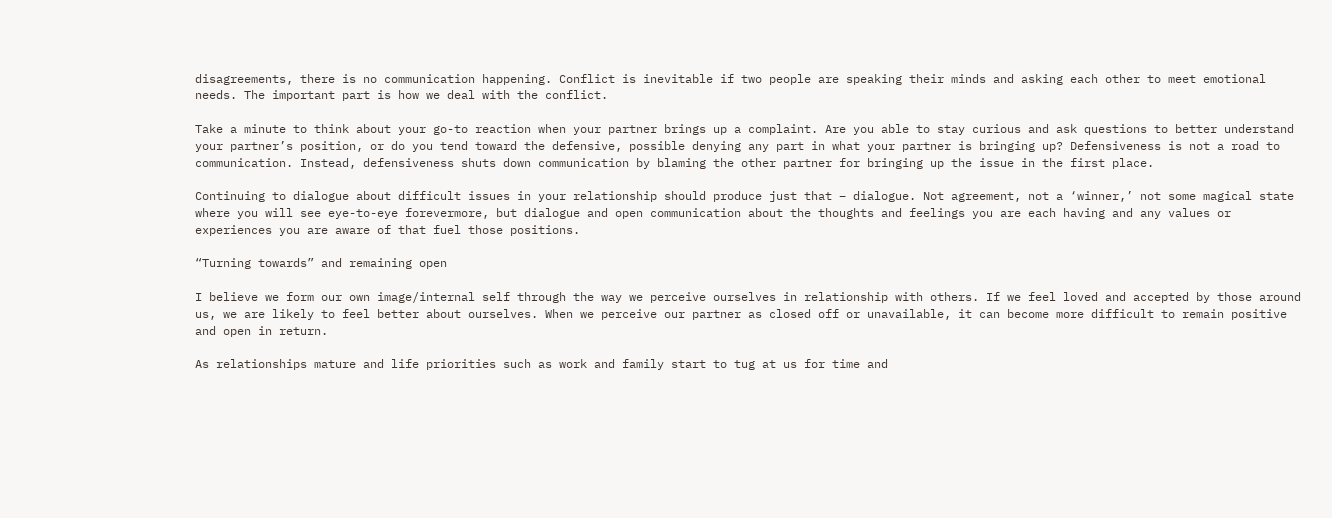disagreements, there is no communication happening. Conflict is inevitable if two people are speaking their minds and asking each other to meet emotional needs. The important part is how we deal with the conflict.

Take a minute to think about your go-to reaction when your partner brings up a complaint. Are you able to stay curious and ask questions to better understand your partner’s position, or do you tend toward the defensive, possible denying any part in what your partner is bringing up? Defensiveness is not a road to communication. Instead, defensiveness shuts down communication by blaming the other partner for bringing up the issue in the first place.

Continuing to dialogue about difficult issues in your relationship should produce just that – dialogue. Not agreement, not a ‘winner,’ not some magical state where you will see eye-to-eye forevermore, but dialogue and open communication about the thoughts and feelings you are each having and any values or experiences you are aware of that fuel those positions.

“Turning towards” and remaining open

I believe we form our own image/internal self through the way we perceive ourselves in relationship with others. If we feel loved and accepted by those around us, we are likely to feel better about ourselves. When we perceive our partner as closed off or unavailable, it can become more difficult to remain positive and open in return.

As relationships mature and life priorities such as work and family start to tug at us for time and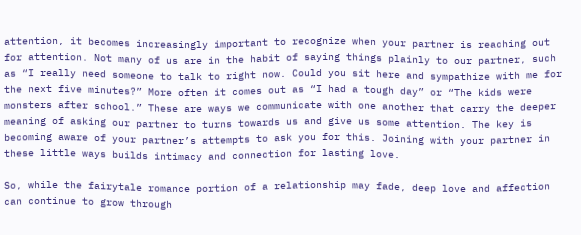attention, it becomes increasingly important to recognize when your partner is reaching out for attention. Not many of us are in the habit of saying things plainly to our partner, such as “I really need someone to talk to right now. Could you sit here and sympathize with me for the next five minutes?” More often it comes out as “I had a tough day” or “The kids were monsters after school.” These are ways we communicate with one another that carry the deeper meaning of asking our partner to turns towards us and give us some attention. The key is becoming aware of your partner’s attempts to ask you for this. Joining with your partner in these little ways builds intimacy and connection for lasting love.

So, while the fairytale romance portion of a relationship may fade, deep love and affection can continue to grow through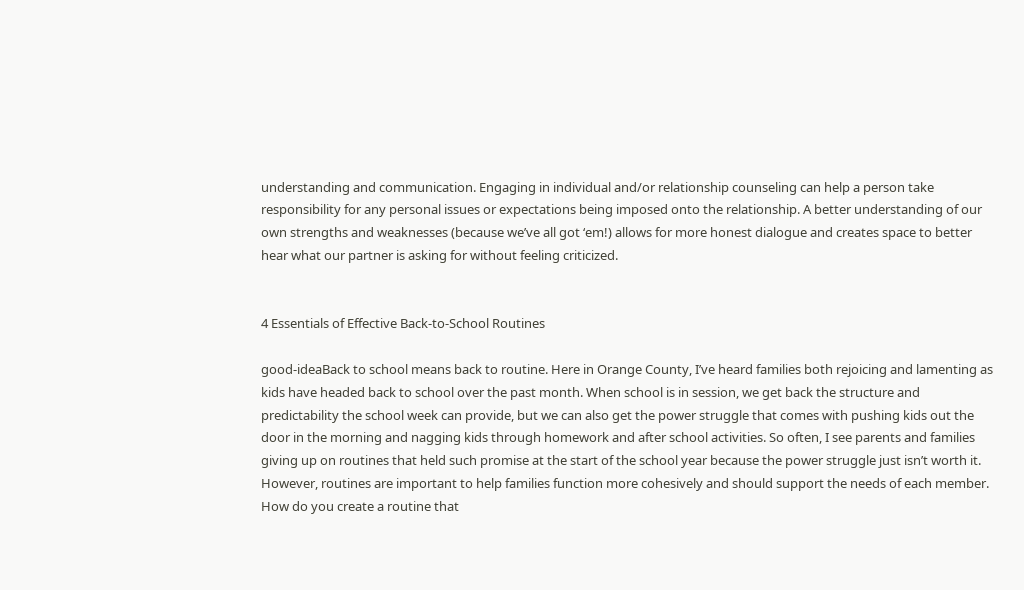understanding and communication. Engaging in individual and/or relationship counseling can help a person take responsibility for any personal issues or expectations being imposed onto the relationship. A better understanding of our own strengths and weaknesses (because we’ve all got ‘em!) allows for more honest dialogue and creates space to better hear what our partner is asking for without feeling criticized.


4 Essentials of Effective Back-to-School Routines

good-ideaBack to school means back to routine. Here in Orange County, I’ve heard families both rejoicing and lamenting as kids have headed back to school over the past month. When school is in session, we get back the structure and predictability the school week can provide, but we can also get the power struggle that comes with pushing kids out the door in the morning and nagging kids through homework and after school activities. So often, I see parents and families giving up on routines that held such promise at the start of the school year because the power struggle just isn’t worth it. However, routines are important to help families function more cohesively and should support the needs of each member. How do you create a routine that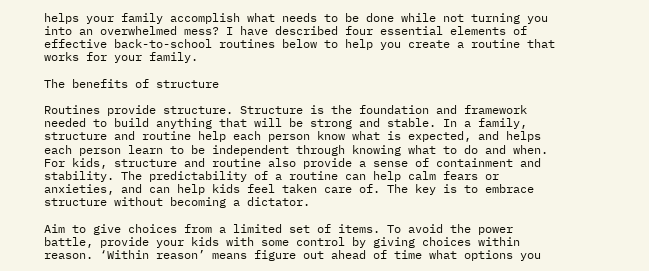helps your family accomplish what needs to be done while not turning you into an overwhelmed mess? I have described four essential elements of effective back-to-school routines below to help you create a routine that works for your family.

The benefits of structure

Routines provide structure. Structure is the foundation and framework needed to build anything that will be strong and stable. In a family, structure and routine help each person know what is expected, and helps each person learn to be independent through knowing what to do and when. For kids, structure and routine also provide a sense of containment and stability. The predictability of a routine can help calm fears or anxieties, and can help kids feel taken care of. The key is to embrace structure without becoming a dictator.

Aim to give choices from a limited set of items. To avoid the power battle, provide your kids with some control by giving choices within reason. ‘Within reason’ means figure out ahead of time what options you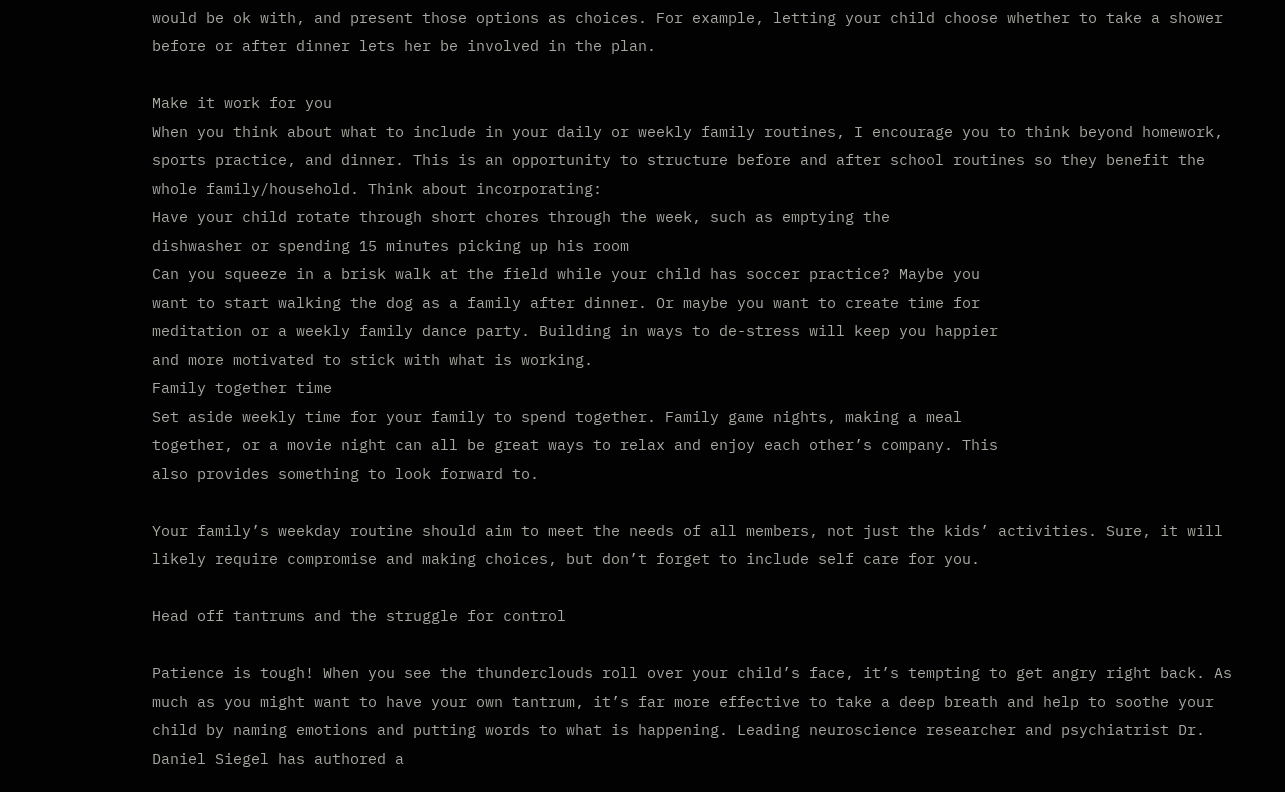would be ok with, and present those options as choices. For example, letting your child choose whether to take a shower before or after dinner lets her be involved in the plan.

Make it work for you
When you think about what to include in your daily or weekly family routines, I encourage you to think beyond homework, sports practice, and dinner. This is an opportunity to structure before and after school routines so they benefit the whole family/household. Think about incorporating:
Have your child rotate through short chores through the week, such as emptying the
dishwasher or spending 15 minutes picking up his room
Can you squeeze in a brisk walk at the field while your child has soccer practice? Maybe you
want to start walking the dog as a family after dinner. Or maybe you want to create time for
meditation or a weekly family dance party. Building in ways to de-stress will keep you happier
and more motivated to stick with what is working.
Family together time
Set aside weekly time for your family to spend together. Family game nights, making a meal
together, or a movie night can all be great ways to relax and enjoy each other’s company. This
also provides something to look forward to.

Your family’s weekday routine should aim to meet the needs of all members, not just the kids’ activities. Sure, it will likely require compromise and making choices, but don’t forget to include self care for you.

Head off tantrums and the struggle for control

Patience is tough! When you see the thunderclouds roll over your child’s face, it’s tempting to get angry right back. As much as you might want to have your own tantrum, it’s far more effective to take a deep breath and help to soothe your child by naming emotions and putting words to what is happening. Leading neuroscience researcher and psychiatrist Dr. Daniel Siegel has authored a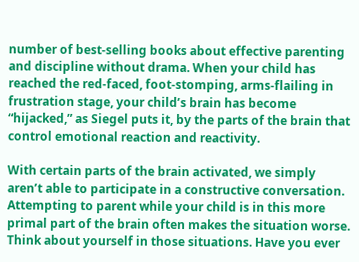number of best-selling books about effective parenting and discipline without drama. When your child has reached the red-faced, foot-stomping, arms-flailing in frustration stage, your child’s brain has become “hijacked,” as Siegel puts it, by the parts of the brain that control emotional reaction and reactivity.

With certain parts of the brain activated, we simply aren’t able to participate in a constructive conversation. Attempting to parent while your child is in this more primal part of the brain often makes the situation worse. Think about yourself in those situations. Have you ever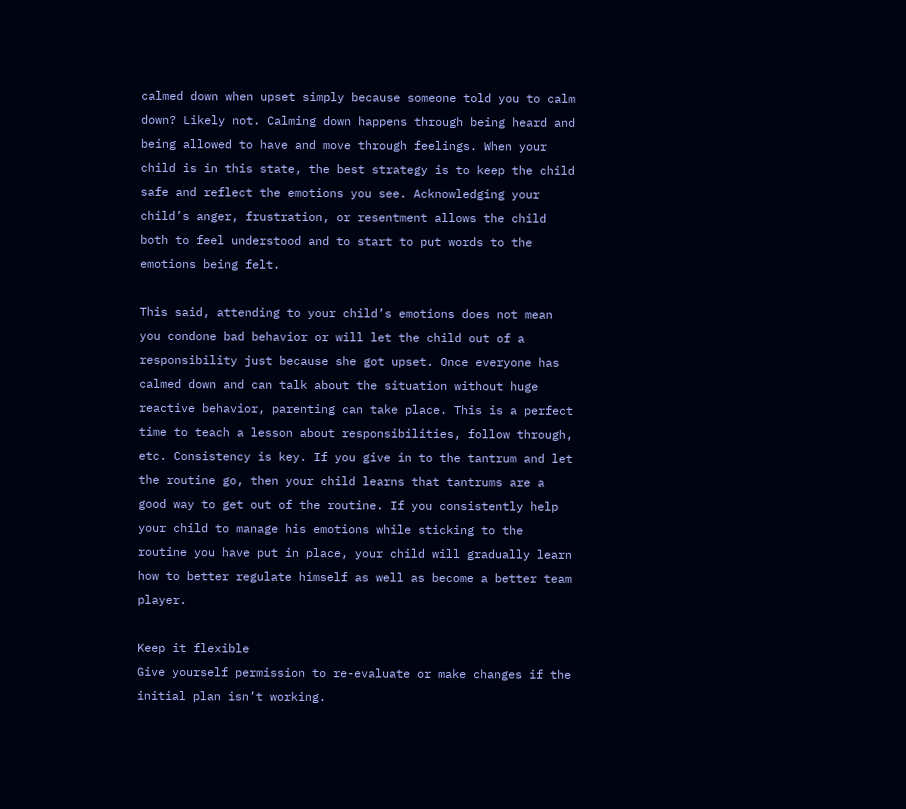calmed down when upset simply because someone told you to calm down? Likely not. Calming down happens through being heard and being allowed to have and move through feelings. When your child is in this state, the best strategy is to keep the child safe and reflect the emotions you see. Acknowledging your child’s anger, frustration, or resentment allows the child both to feel understood and to start to put words to the emotions being felt.

This said, attending to your child’s emotions does not mean you condone bad behavior or will let the child out of a responsibility just because she got upset. Once everyone has calmed down and can talk about the situation without huge reactive behavior, parenting can take place. This is a perfect time to teach a lesson about responsibilities, follow through, etc. Consistency is key. If you give in to the tantrum and let the routine go, then your child learns that tantrums are a good way to get out of the routine. If you consistently help your child to manage his emotions while sticking to the routine you have put in place, your child will gradually learn how to better regulate himself as well as become a better team player.

Keep it flexible
Give yourself permission to re-evaluate or make changes if the initial plan isn’t working.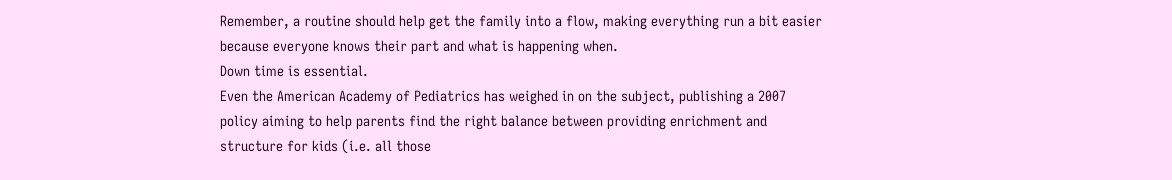Remember, a routine should help get the family into a flow, making everything run a bit easier
because everyone knows their part and what is happening when.
Down time is essential.
Even the American Academy of Pediatrics has weighed in on the subject, publishing a 2007
policy aiming to help parents find the right balance between providing enrichment and
structure for kids (i.e. all those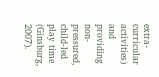extra-curricular activities) and providing non-pressured,
child-led play time (Ginsburg, 2007).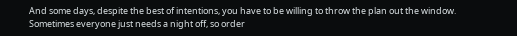And some days, despite the best of intentions, you have to be willing to throw the plan out the window.
Sometimes everyone just needs a night off, so order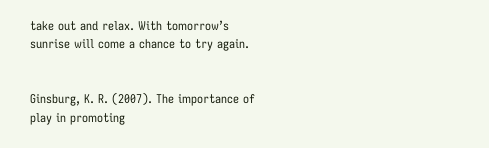take out and relax. With tomorrow’s
sunrise will come a chance to try again.


Ginsburg, K. R. (2007). The importance of play in promoting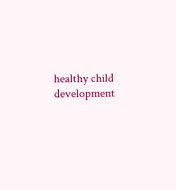healthy child development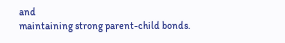and
maintaining strong parent-child bonds.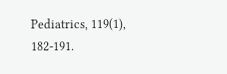Pediatrics, 119(1), 182-191.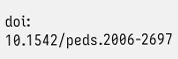doi: 10.1542/peds.2006-2697